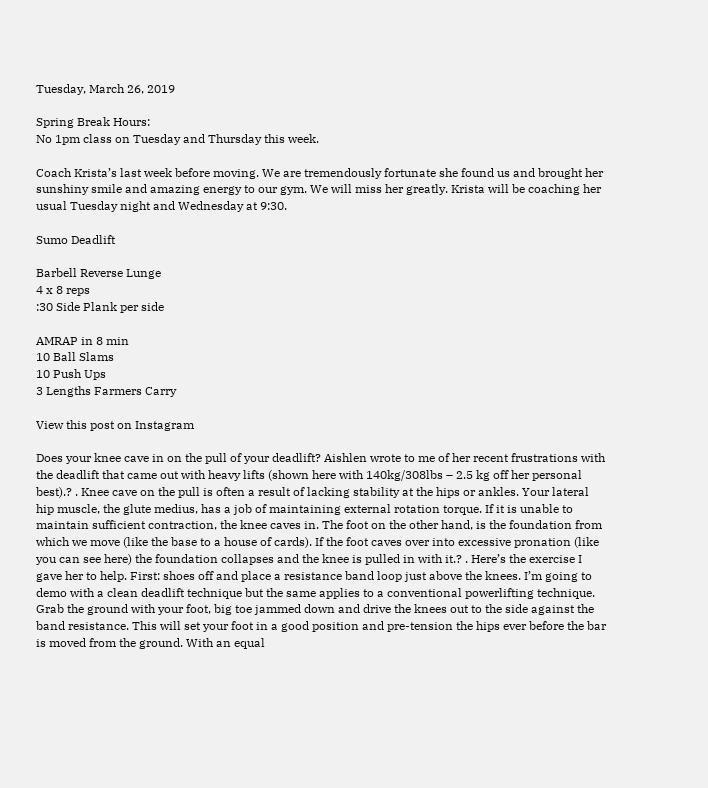Tuesday, March 26, 2019

Spring Break Hours:
No 1pm class on Tuesday and Thursday this week.

Coach Krista’s last week before moving. We are tremendously fortunate she found us and brought her sunshiny smile and amazing energy to our gym. We will miss her greatly. Krista will be coaching her usual Tuesday night and Wednesday at 9:30.

Sumo Deadlift

Barbell Reverse Lunge
4 x 8 reps
:30 Side Plank per side

AMRAP in 8 min
10 Ball Slams
10 Push Ups
3 Lengths Farmers Carry

View this post on Instagram

Does your knee cave in on the pull of your deadlift? Aishlen wrote to me of her recent frustrations with the deadlift that came out with heavy lifts (shown here with 140kg/308lbs – 2.5 kg off her personal best).? . Knee cave on the pull is often a result of lacking stability at the hips or ankles. Your lateral hip muscle, the glute medius, has a job of maintaining external rotation torque. If it is unable to maintain sufficient contraction, the knee caves in. The foot on the other hand, is the foundation from which we move (like the base to a house of cards). If the foot caves over into excessive pronation (like you can see here) the foundation collapses and the knee is pulled in with it.? . Here’s the exercise I gave her to help. First: shoes off and place a resistance band loop just above the knees. I’m going to demo with a clean deadlift technique but the same applies to a conventional powerlifting technique. Grab the ground with your foot, big toe jammed down and drive the knees out to the side against the band resistance. This will set your foot in a good position and pre-tension the hips ever before the bar is moved from the ground. With an equal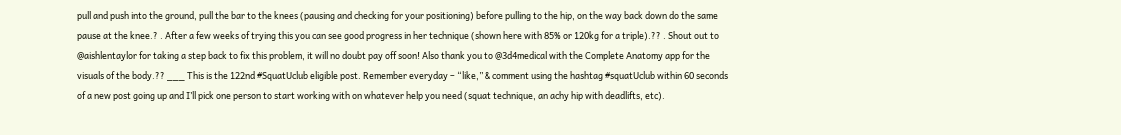pull and push into the ground, pull the bar to the knees (pausing and checking for your positioning) before pulling to the hip, on the way back down do the same pause at the knee.? . After a few weeks of trying this you can see good progress in her technique (shown here with 85% or 120kg for a triple).?? . Shout out to @aishlentaylor for taking a step back to fix this problem, it will no doubt pay off soon! Also thank you to @3d4medical with the Complete Anatomy app for the visuals of the body.?? ___ This is the 122nd #SquatUclub eligible post. Remember everyday – “like,” & comment using the hashtag #squatUclub within 60 seconds of a new post going up and I’ll pick one person to start working with on whatever help you need (squat technique, an achy hip with deadlifts, etc).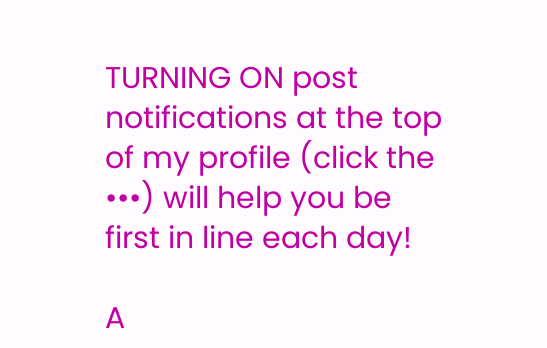TURNING ON post notifications at the top of my profile (click the •••) will help you be first in line each day!

A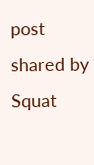post shared by Squat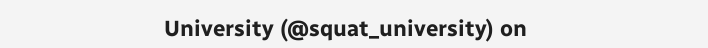University (@squat_university) on